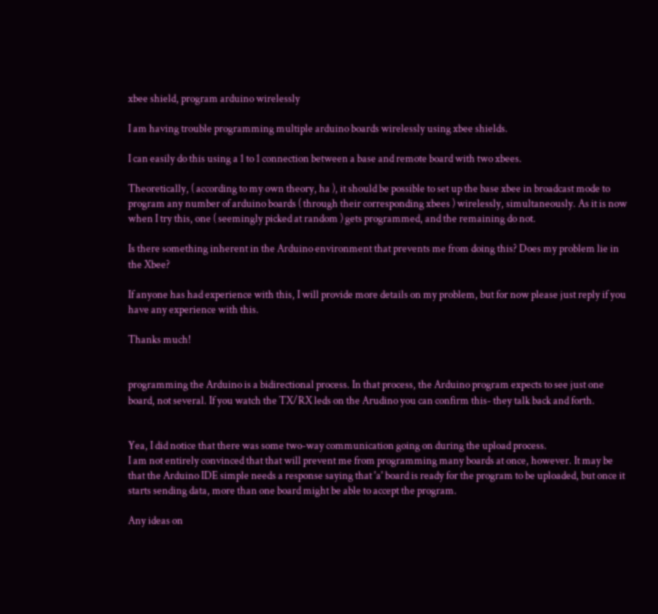xbee shield, program arduino wirelessly

I am having trouble programming multiple arduino boards wirelessly using xbee shields.

I can easily do this using a 1 to 1 connection between a base and remote board with two xbees.

Theoretically, ( according to my own theory, ha ), it should be possible to set up the base xbee in broadcast mode to program any number of arduino boards ( through their corresponding xbees ) wirelessly, simultaneously. As it is now when I try this, one ( seemingly picked at random ) gets programmed, and the remaining do not.

Is there something inherent in the Arduino environment that prevents me from doing this? Does my problem lie in the Xbee?

If anyone has had experience with this, I will provide more details on my problem, but for now please just reply if you have any experience with this.

Thanks much!


programming the Arduino is a bidirectional process. In that process, the Arduino program expects to see just one board, not several. If you watch the TX/RX leds on the Arudino you can confirm this- they talk back and forth.


Yea, I did notice that there was some two-way communication going on during the upload process.
I am not entirely convinced that that will prevent me from programming many boards at once, however. It may be that the Arduino IDE simple needs a response saying that 'a' board is ready for the program to be uploaded, but once it starts sending data, more than one board might be able to accept the program.

Any ideas on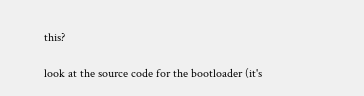this?

look at the source code for the bootloader (it's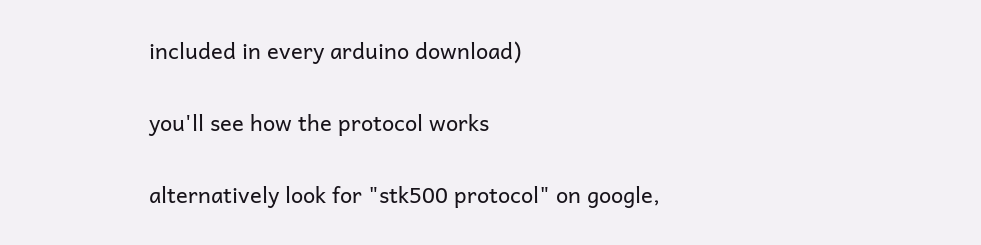included in every arduino download)

you'll see how the protocol works

alternatively look for "stk500 protocol" on google,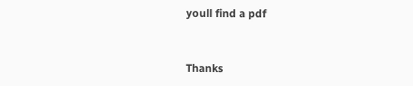youll find a pdf


Thanks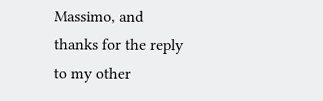Massimo, and thanks for the reply to my other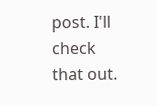post. I'll check that out.